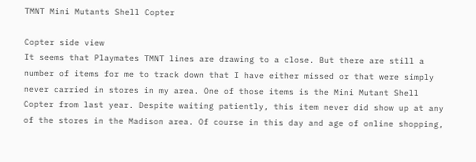TMNT Mini Mutants Shell Copter

Copter side view
It seems that Playmates TMNT lines are drawing to a close. But there are still a number of items for me to track down that I have either missed or that were simply never carried in stores in my area. One of those items is the Mini Mutant Shell Copter from last year. Despite waiting patiently, this item never did show up at any of the stores in the Madison area. Of course in this day and age of online shopping,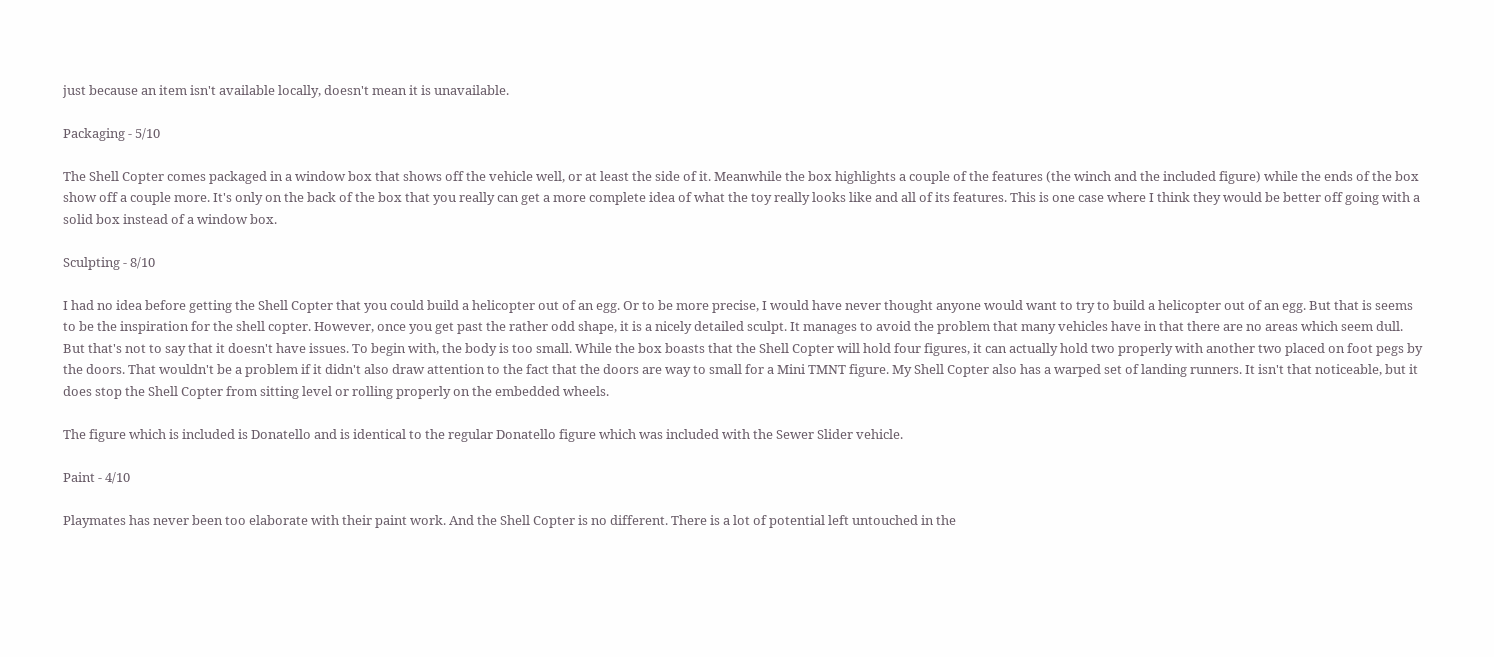just because an item isn't available locally, doesn't mean it is unavailable.

Packaging - 5/10

The Shell Copter comes packaged in a window box that shows off the vehicle well, or at least the side of it. Meanwhile the box highlights a couple of the features (the winch and the included figure) while the ends of the box show off a couple more. It's only on the back of the box that you really can get a more complete idea of what the toy really looks like and all of its features. This is one case where I think they would be better off going with a solid box instead of a window box.

Sculpting - 8/10

I had no idea before getting the Shell Copter that you could build a helicopter out of an egg. Or to be more precise, I would have never thought anyone would want to try to build a helicopter out of an egg. But that is seems to be the inspiration for the shell copter. However, once you get past the rather odd shape, it is a nicely detailed sculpt. It manages to avoid the problem that many vehicles have in that there are no areas which seem dull. But that's not to say that it doesn't have issues. To begin with, the body is too small. While the box boasts that the Shell Copter will hold four figures, it can actually hold two properly with another two placed on foot pegs by the doors. That wouldn't be a problem if it didn't also draw attention to the fact that the doors are way to small for a Mini TMNT figure. My Shell Copter also has a warped set of landing runners. It isn't that noticeable, but it does stop the Shell Copter from sitting level or rolling properly on the embedded wheels.

The figure which is included is Donatello and is identical to the regular Donatello figure which was included with the Sewer Slider vehicle.

Paint - 4/10

Playmates has never been too elaborate with their paint work. And the Shell Copter is no different. There is a lot of potential left untouched in the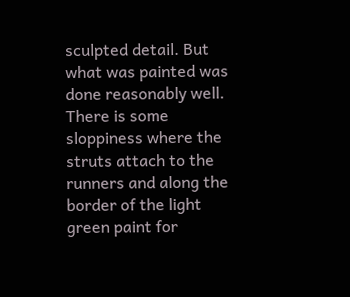sculpted detail. But what was painted was done reasonably well. There is some sloppiness where the struts attach to the runners and along the border of the light green paint for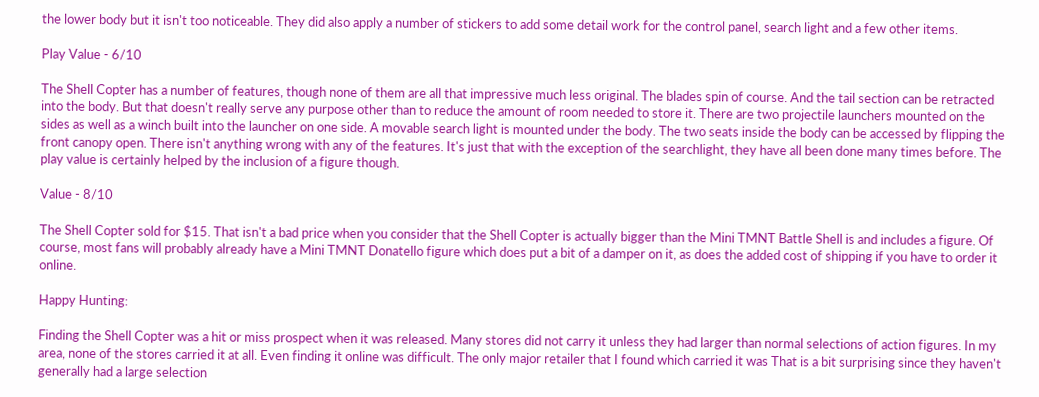the lower body but it isn't too noticeable. They did also apply a number of stickers to add some detail work for the control panel, search light and a few other items.

Play Value - 6/10

The Shell Copter has a number of features, though none of them are all that impressive much less original. The blades spin of course. And the tail section can be retracted into the body. But that doesn't really serve any purpose other than to reduce the amount of room needed to store it. There are two projectile launchers mounted on the sides as well as a winch built into the launcher on one side. A movable search light is mounted under the body. The two seats inside the body can be accessed by flipping the front canopy open. There isn't anything wrong with any of the features. It's just that with the exception of the searchlight, they have all been done many times before. The play value is certainly helped by the inclusion of a figure though.

Value - 8/10

The Shell Copter sold for $15. That isn't a bad price when you consider that the Shell Copter is actually bigger than the Mini TMNT Battle Shell is and includes a figure. Of course, most fans will probably already have a Mini TMNT Donatello figure which does put a bit of a damper on it, as does the added cost of shipping if you have to order it online.

Happy Hunting:

Finding the Shell Copter was a hit or miss prospect when it was released. Many stores did not carry it unless they had larger than normal selections of action figures. In my area, none of the stores carried it at all. Even finding it online was difficult. The only major retailer that I found which carried it was That is a bit surprising since they haven't generally had a large selection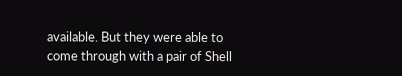available. But they were able to come through with a pair of Shell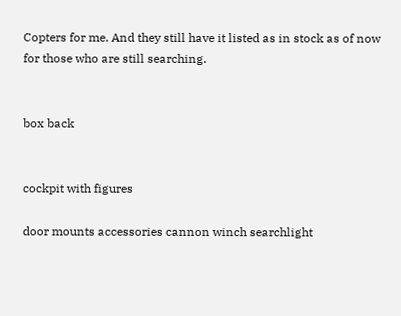Copters for me. And they still have it listed as in stock as of now for those who are still searching.


box back


cockpit with figures

door mounts accessories cannon winch searchlight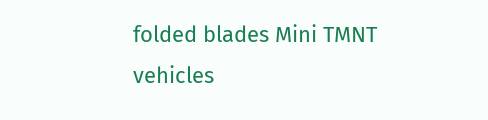folded blades Mini TMNT vehicles